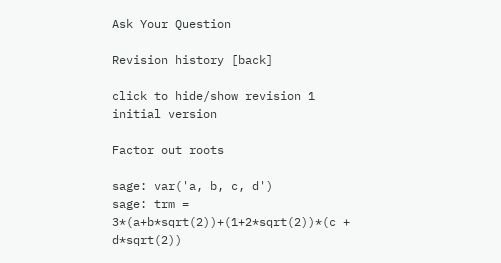Ask Your Question

Revision history [back]

click to hide/show revision 1
initial version

Factor out roots

sage: var('a, b, c, d')
sage: trm = 3*(a+b*sqrt(2))+(1+2*sqrt(2))*(c + d*sqrt(2))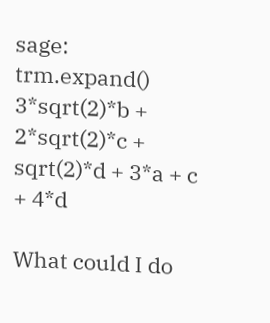sage: trm.expand()
3*sqrt(2)*b + 2*sqrt(2)*c + sqrt(2)*d + 3*a + c + 4*d

What could I do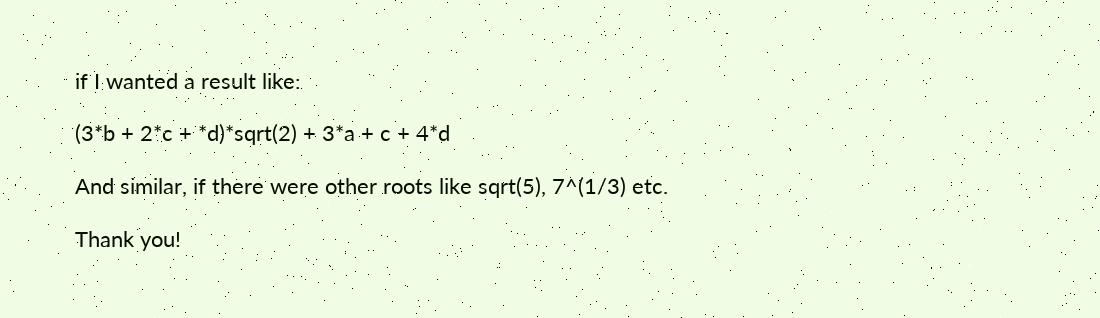if I wanted a result like:

(3*b + 2*c + *d)*sqrt(2) + 3*a + c + 4*d

And similar, if there were other roots like sqrt(5), 7^(1/3) etc.

Thank you!